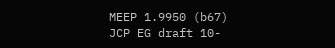MEEP 1.9950 (b67)
JCP EG draft 10-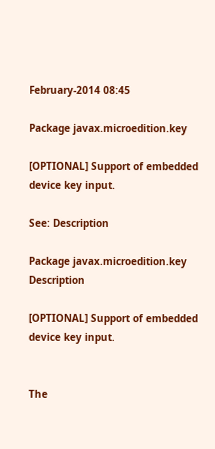February-2014 08:45

Package javax.microedition.key

[OPTIONAL] Support of embedded device key input.

See: Description

Package javax.microedition.key Description

[OPTIONAL] Support of embedded device key input.


The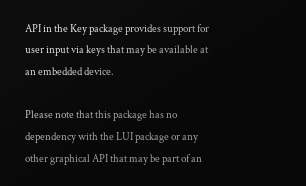API in the Key package provides support for user input via keys that may be available at an embedded device.

Please note that this package has no dependency with the LUI package or any other graphical API that may be part of an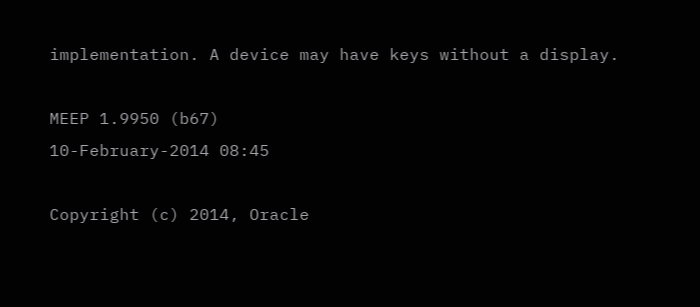implementation. A device may have keys without a display.

MEEP 1.9950 (b67)
10-February-2014 08:45

Copyright (c) 2014, Oracle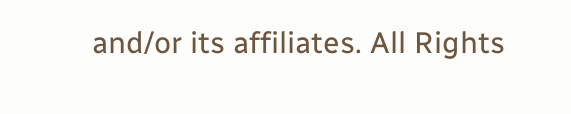and/or its affiliates. All Rights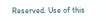Reserved. Use of this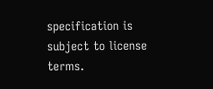specification is subject to license terms.